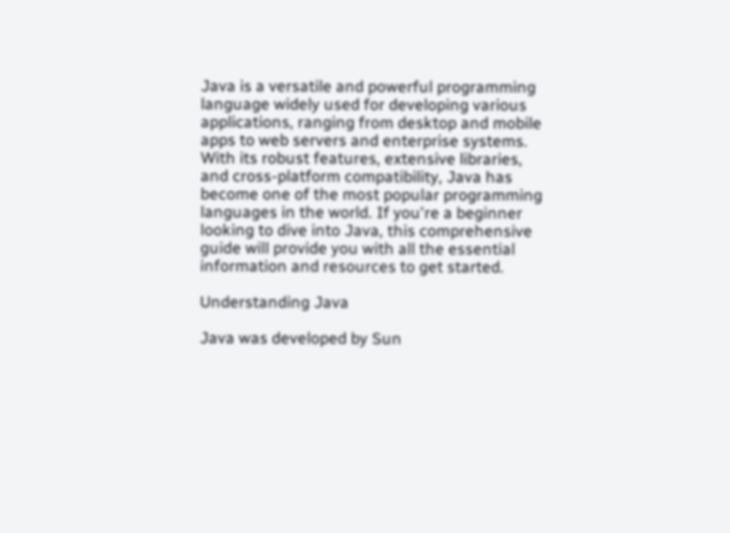Java is a versatile and powerful programming language widely used for developing various applications, ranging from desktop and mobile apps to web servers and enterprise systems. With its robust features, extensive libraries, and cross-platform compatibility, Java has become one of the most popular programming languages in the world. If you're a beginner looking to dive into Java, this comprehensive guide will provide you with all the essential information and resources to get started.

Understanding Java

Java was developed by Sun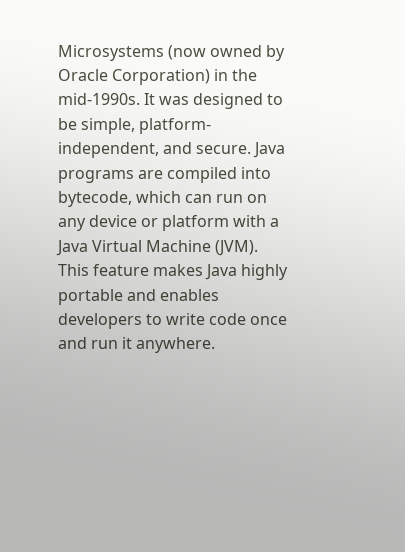Microsystems (now owned by Oracle Corporation) in the mid-1990s. It was designed to be simple, platform-independent, and secure. Java programs are compiled into bytecode, which can run on any device or platform with a Java Virtual Machine (JVM). This feature makes Java highly portable and enables developers to write code once and run it anywhere.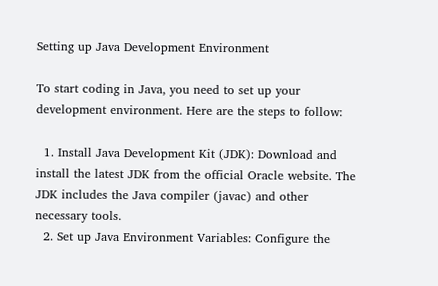Setting up Java Development Environment

To start coding in Java, you need to set up your development environment. Here are the steps to follow:

  1. Install Java Development Kit (JDK): Download and install the latest JDK from the official Oracle website. The JDK includes the Java compiler (javac) and other necessary tools.
  2. Set up Java Environment Variables: Configure the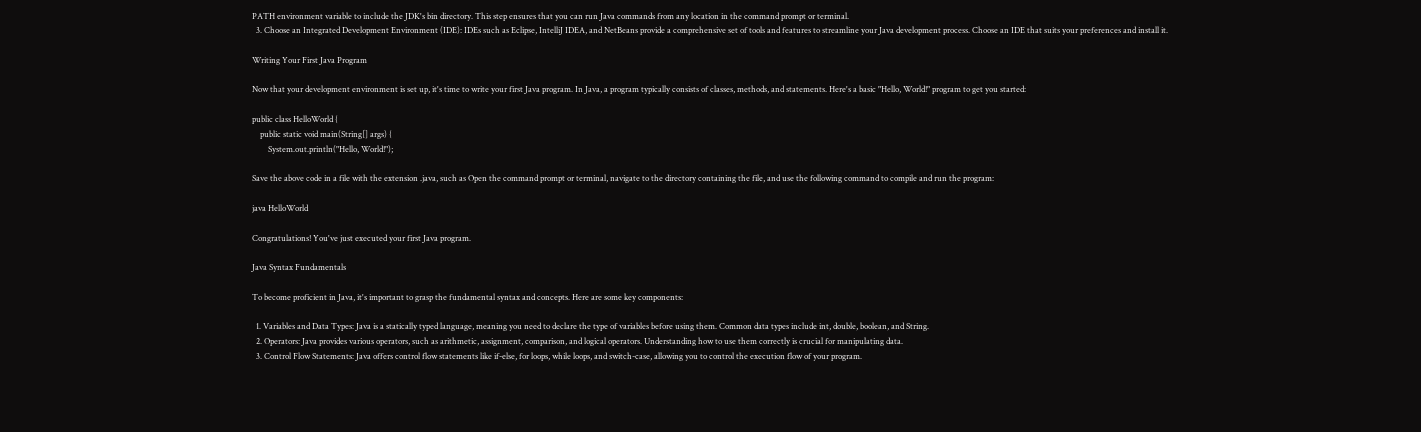PATH environment variable to include the JDK's bin directory. This step ensures that you can run Java commands from any location in the command prompt or terminal.
  3. Choose an Integrated Development Environment (IDE): IDEs such as Eclipse, IntelliJ IDEA, and NetBeans provide a comprehensive set of tools and features to streamline your Java development process. Choose an IDE that suits your preferences and install it.

Writing Your First Java Program

Now that your development environment is set up, it's time to write your first Java program. In Java, a program typically consists of classes, methods, and statements. Here's a basic "Hello, World!" program to get you started:

public class HelloWorld {
    public static void main(String[] args) {
        System.out.println("Hello, World!");

Save the above code in a file with the extension .java, such as Open the command prompt or terminal, navigate to the directory containing the file, and use the following command to compile and run the program:

java HelloWorld

Congratulations! You've just executed your first Java program.

Java Syntax Fundamentals

To become proficient in Java, it's important to grasp the fundamental syntax and concepts. Here are some key components:

  1. Variables and Data Types: Java is a statically typed language, meaning you need to declare the type of variables before using them. Common data types include int, double, boolean, and String.
  2. Operators: Java provides various operators, such as arithmetic, assignment, comparison, and logical operators. Understanding how to use them correctly is crucial for manipulating data.
  3. Control Flow Statements: Java offers control flow statements like if-else, for loops, while loops, and switch-case, allowing you to control the execution flow of your program.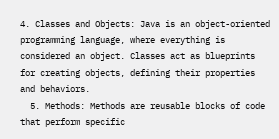4. Classes and Objects: Java is an object-oriented programming language, where everything is considered an object. Classes act as blueprints for creating objects, defining their properties and behaviors.
  5. Methods: Methods are reusable blocks of code that perform specific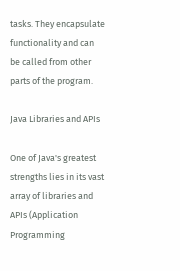tasks. They encapsulate functionality and can be called from other parts of the program.

Java Libraries and APIs

One of Java's greatest strengths lies in its vast array of libraries and APIs (Application Programming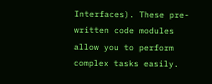Interfaces). These pre-written code modules allow you to perform complex tasks easily.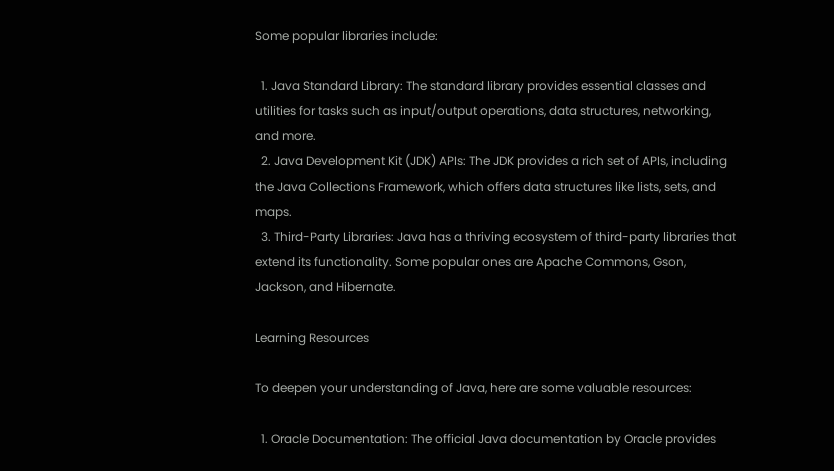Some popular libraries include:

  1. Java Standard Library: The standard library provides essential classes and utilities for tasks such as input/output operations, data structures, networking, and more.
  2. Java Development Kit (JDK) APIs: The JDK provides a rich set of APIs, including the Java Collections Framework, which offers data structures like lists, sets, and maps.
  3. Third-Party Libraries: Java has a thriving ecosystem of third-party libraries that extend its functionality. Some popular ones are Apache Commons, Gson, Jackson, and Hibernate.

Learning Resources

To deepen your understanding of Java, here are some valuable resources:

  1. Oracle Documentation: The official Java documentation by Oracle provides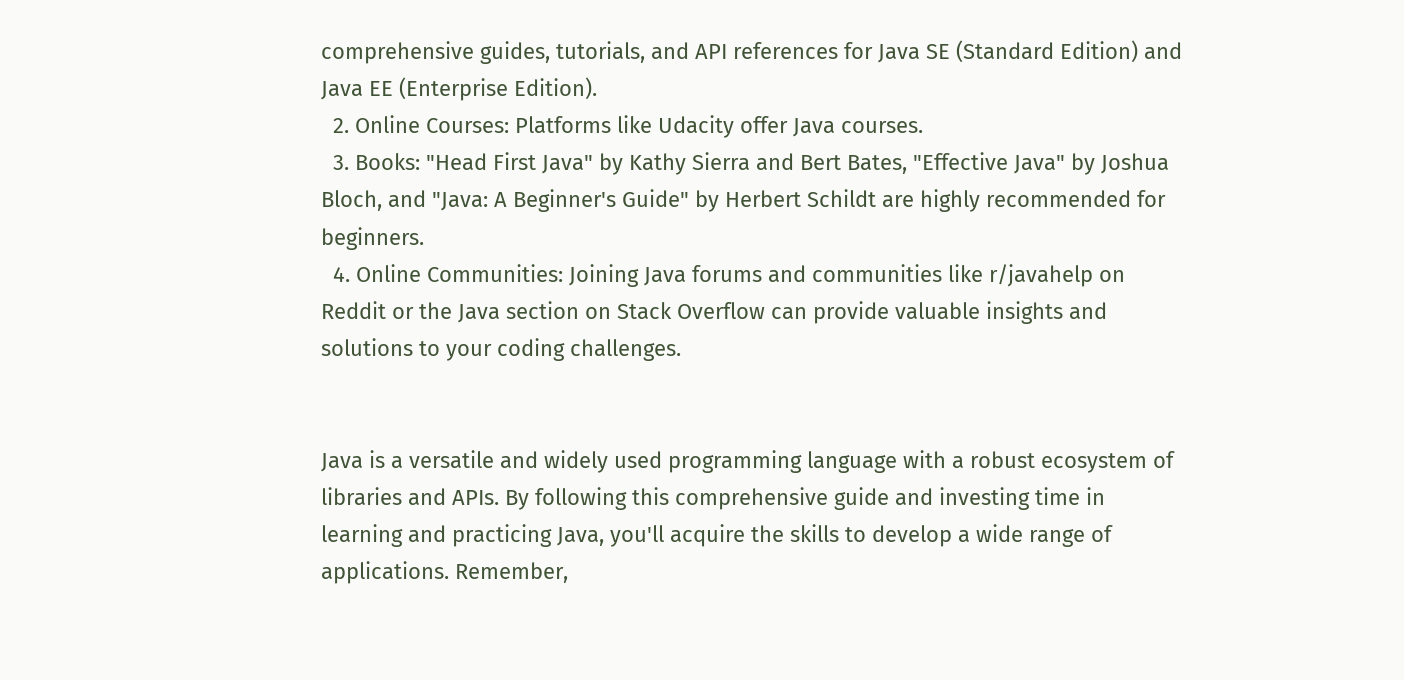comprehensive guides, tutorials, and API references for Java SE (Standard Edition) and Java EE (Enterprise Edition).
  2. Online Courses: Platforms like Udacity offer Java courses.
  3. Books: "Head First Java" by Kathy Sierra and Bert Bates, "Effective Java" by Joshua Bloch, and "Java: A Beginner's Guide" by Herbert Schildt are highly recommended for beginners.
  4. Online Communities: Joining Java forums and communities like r/javahelp on Reddit or the Java section on Stack Overflow can provide valuable insights and solutions to your coding challenges.


Java is a versatile and widely used programming language with a robust ecosystem of libraries and APIs. By following this comprehensive guide and investing time in learning and practicing Java, you'll acquire the skills to develop a wide range of applications. Remember,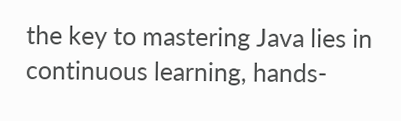the key to mastering Java lies in continuous learning, hands-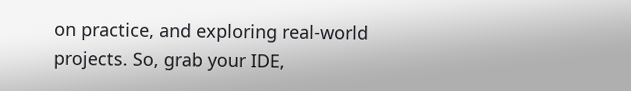on practice, and exploring real-world projects. So, grab your IDE,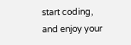start coding, and enjoy your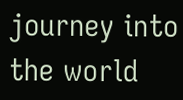journey into the world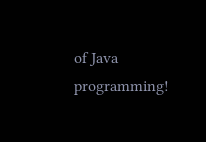of Java programming!